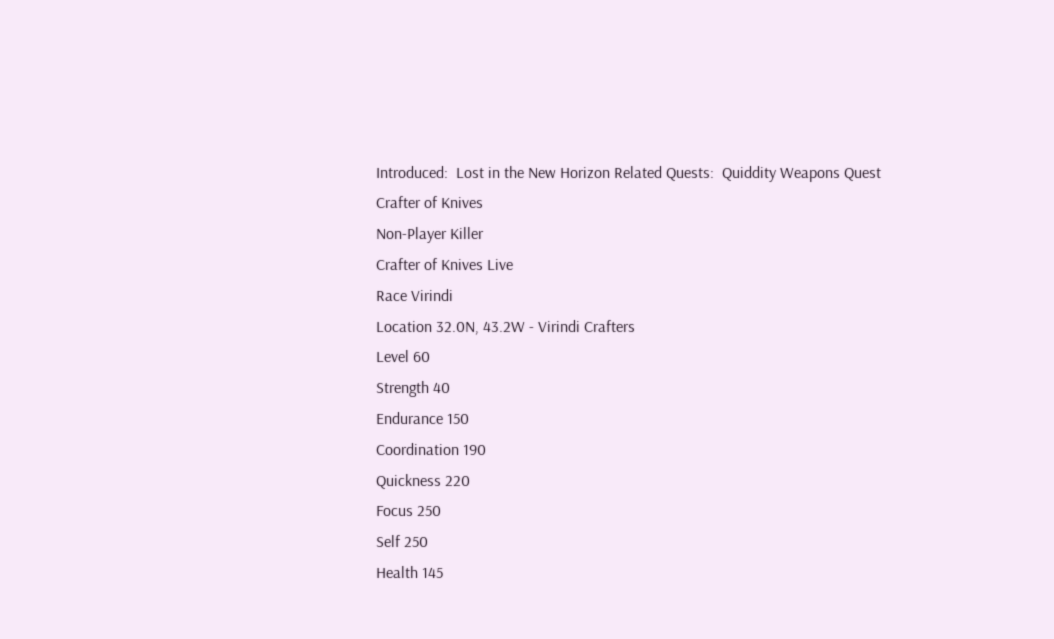Introduced:  Lost in the New Horizon Related Quests:  Quiddity Weapons Quest
Crafter of Knives
Non-Player Killer
Crafter of Knives Live
Race Virindi
Location 32.0N, 43.2W - Virindi Crafters
Level 60
Strength 40
Endurance 150
Coordination 190
Quickness 220
Focus 250
Self 250
Health 145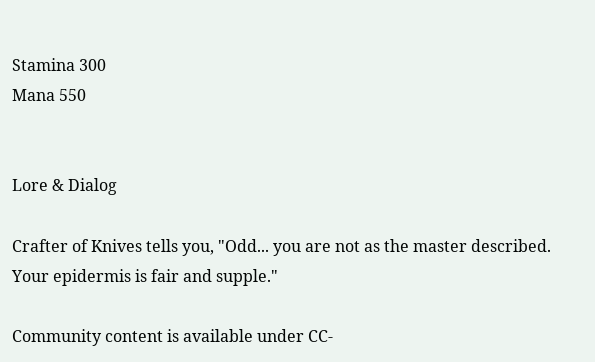Stamina 300
Mana 550


Lore & Dialog

Crafter of Knives tells you, "Odd... you are not as the master described. Your epidermis is fair and supple."

Community content is available under CC-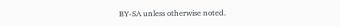BY-SA unless otherwise noted.